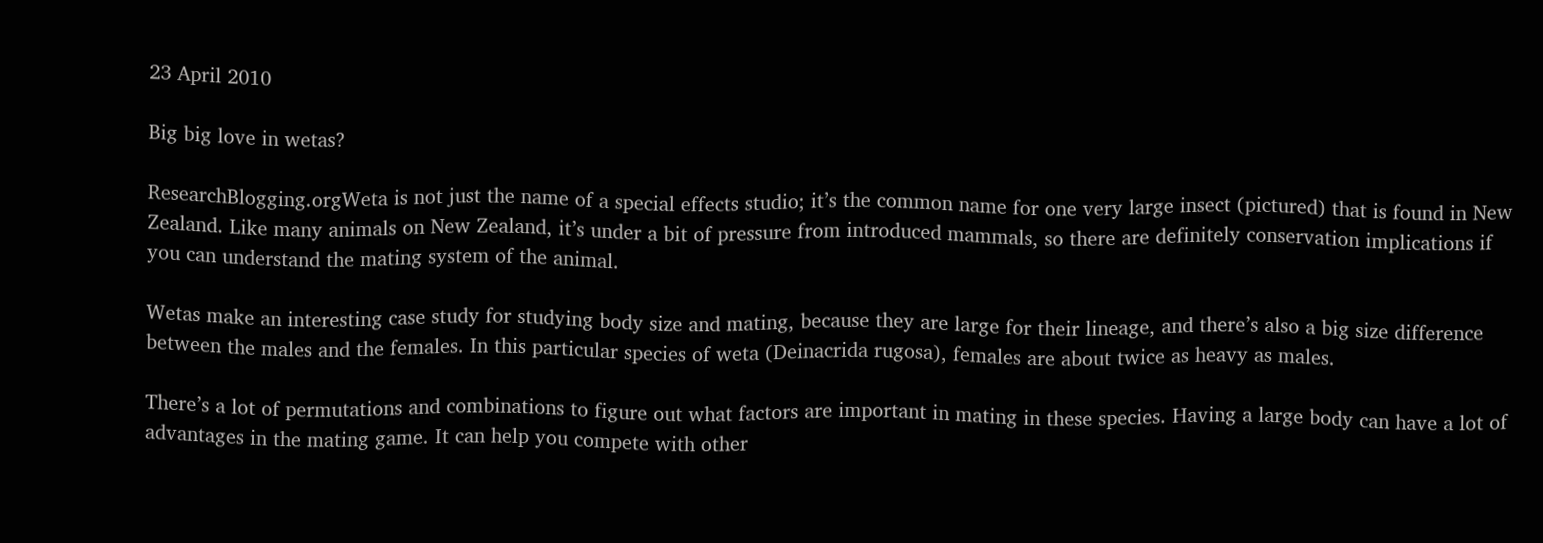23 April 2010

Big big love in wetas?

ResearchBlogging.orgWeta is not just the name of a special effects studio; it’s the common name for one very large insect (pictured) that is found in New Zealand. Like many animals on New Zealand, it’s under a bit of pressure from introduced mammals, so there are definitely conservation implications if you can understand the mating system of the animal.

Wetas make an interesting case study for studying body size and mating, because they are large for their lineage, and there’s also a big size difference between the males and the females. In this particular species of weta (Deinacrida rugosa), females are about twice as heavy as males.

There’s a lot of permutations and combinations to figure out what factors are important in mating in these species. Having a large body can have a lot of advantages in the mating game. It can help you compete with other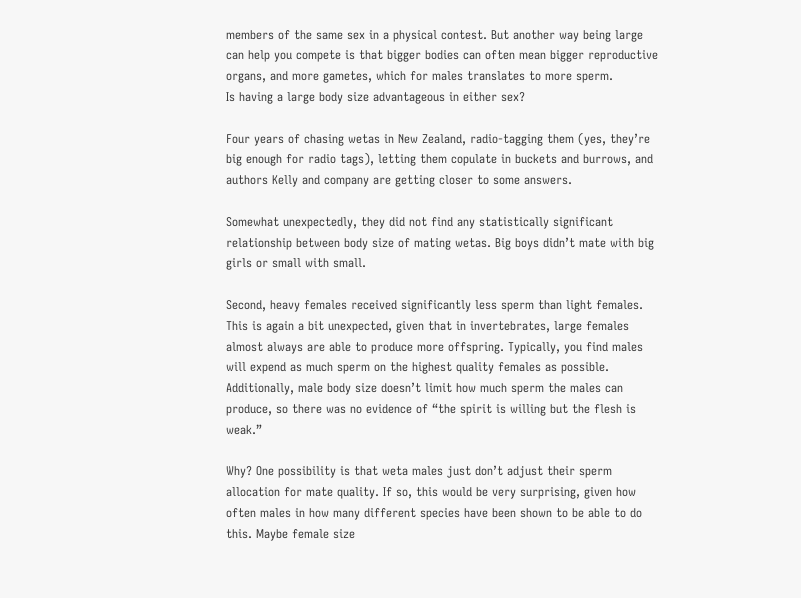members of the same sex in a physical contest. But another way being large can help you compete is that bigger bodies can often mean bigger reproductive organs, and more gametes, which for males translates to more sperm.
Is having a large body size advantageous in either sex?

Four years of chasing wetas in New Zealand, radio-tagging them (yes, they’re big enough for radio tags), letting them copulate in buckets and burrows, and authors Kelly and company are getting closer to some answers.

Somewhat unexpectedly, they did not find any statistically significant relationship between body size of mating wetas. Big boys didn’t mate with big girls or small with small.

Second, heavy females received significantly less sperm than light females. This is again a bit unexpected, given that in invertebrates, large females almost always are able to produce more offspring. Typically, you find males will expend as much sperm on the highest quality females as possible. Additionally, male body size doesn’t limit how much sperm the males can produce, so there was no evidence of “the spirit is willing but the flesh is weak.”

Why? One possibility is that weta males just don’t adjust their sperm allocation for mate quality. If so, this would be very surprising, given how often males in how many different species have been shown to be able to do this. Maybe female size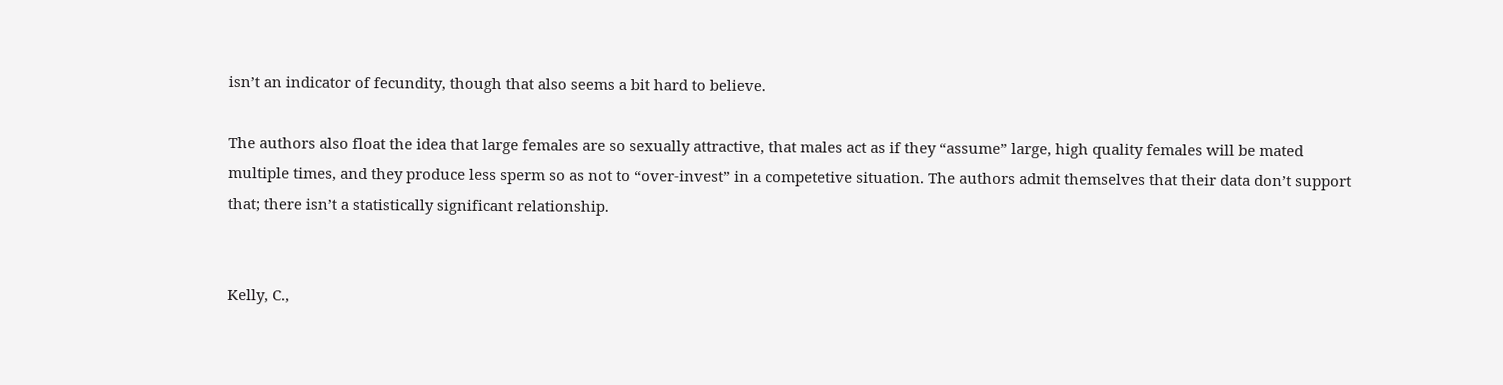isn’t an indicator of fecundity, though that also seems a bit hard to believe.

The authors also float the idea that large females are so sexually attractive, that males act as if they “assume” large, high quality females will be mated multiple times, and they produce less sperm so as not to “over-invest” in a competetive situation. The authors admit themselves that their data don’t support that; there isn’t a statistically significant relationship.


Kelly, C.,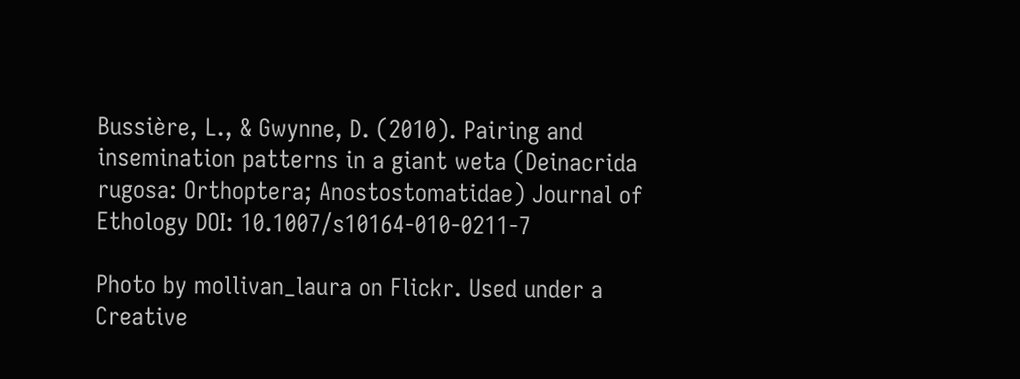Bussière, L., & Gwynne, D. (2010). Pairing and insemination patterns in a giant weta (Deinacrida rugosa: Orthoptera; Anostostomatidae) Journal of Ethology DOI: 10.1007/s10164-010-0211-7

Photo by mollivan_laura on Flickr. Used under a Creative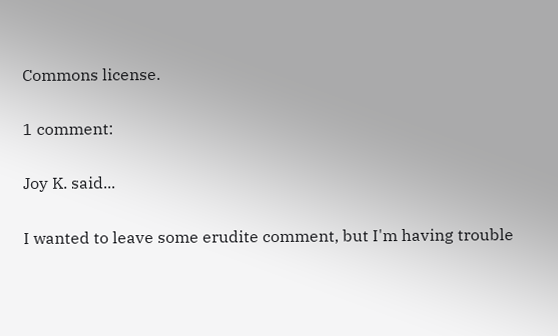Commons license.

1 comment:

Joy K. said...

I wanted to leave some erudite comment, but I'm having trouble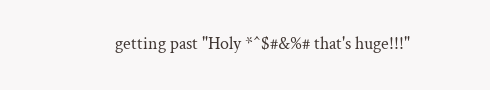getting past "Holy *^$#&%# that's huge!!!"